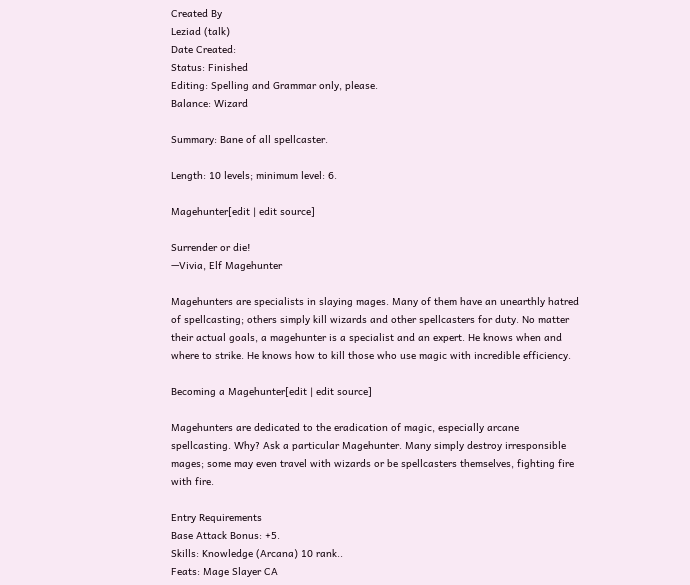Created By
Leziad (talk)
Date Created:
Status: Finished
Editing: Spelling and Grammar only, please.
Balance: Wizard

Summary: Bane of all spellcaster.

Length: 10 levels; minimum level: 6.

Magehunter[edit | edit source]

Surrender or die!
—Vivia, Elf Magehunter

Magehunters are specialists in slaying mages. Many of them have an unearthly hatred of spellcasting; others simply kill wizards and other spellcasters for duty. No matter their actual goals, a magehunter is a specialist and an expert. He knows when and where to strike. He knows how to kill those who use magic with incredible efficiency.

Becoming a Magehunter[edit | edit source]

Magehunters are dedicated to the eradication of magic, especially arcane spellcasting. Why? Ask a particular Magehunter. Many simply destroy irresponsible mages; some may even travel with wizards or be spellcasters themselves, fighting fire with fire.

Entry Requirements
Base Attack Bonus: +5.
Skills: Knowledge (Arcana) 10 rank..
Feats: Mage Slayer CA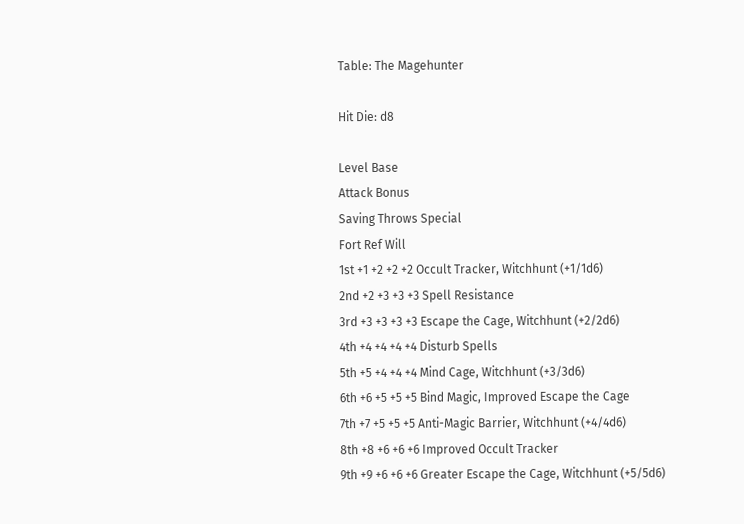Table: The Magehunter

Hit Die: d8

Level Base
Attack Bonus
Saving Throws Special
Fort Ref Will
1st +1 +2 +2 +2 Occult Tracker, Witchhunt (+1/1d6)
2nd +2 +3 +3 +3 Spell Resistance
3rd +3 +3 +3 +3 Escape the Cage, Witchhunt (+2/2d6)
4th +4 +4 +4 +4 Disturb Spells
5th +5 +4 +4 +4 Mind Cage, Witchhunt (+3/3d6)
6th +6 +5 +5 +5 Bind Magic, Improved Escape the Cage
7th +7 +5 +5 +5 Anti-Magic Barrier, Witchhunt (+4/4d6)
8th +8 +6 +6 +6 Improved Occult Tracker
9th +9 +6 +6 +6 Greater Escape the Cage, Witchhunt (+5/5d6)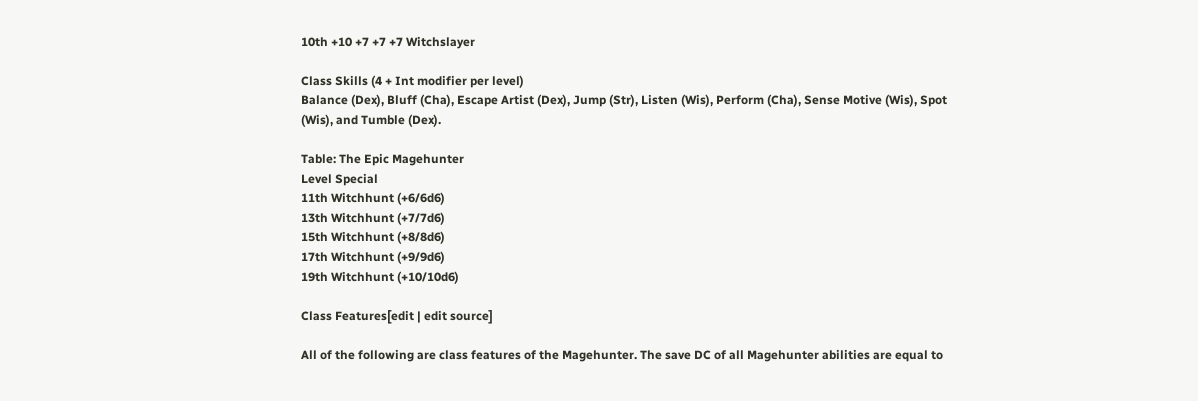10th +10 +7 +7 +7 Witchslayer

Class Skills (4 + Int modifier per level)
Balance (Dex), Bluff (Cha), Escape Artist (Dex), Jump (Str), Listen (Wis), Perform (Cha), Sense Motive (Wis), Spot (Wis), and Tumble (Dex).

Table: The Epic Magehunter
Level Special
11th Witchhunt (+6/6d6)
13th Witchhunt (+7/7d6)
15th Witchhunt (+8/8d6)
17th Witchhunt (+9/9d6)
19th Witchhunt (+10/10d6)

Class Features[edit | edit source]

All of the following are class features of the Magehunter. The save DC of all Magehunter abilities are equal to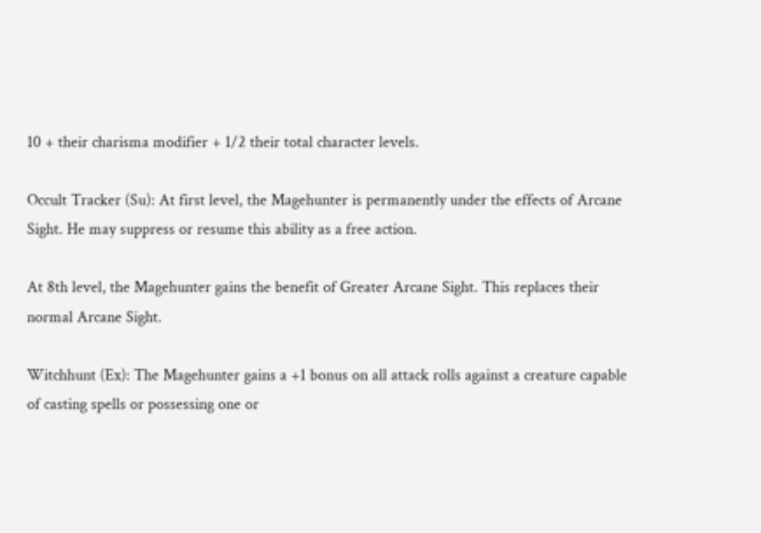10 + their charisma modifier + 1/2 their total character levels.

Occult Tracker (Su): At first level, the Magehunter is permanently under the effects of Arcane Sight. He may suppress or resume this ability as a free action.

At 8th level, the Magehunter gains the benefit of Greater Arcane Sight. This replaces their normal Arcane Sight.

Witchhunt (Ex): The Magehunter gains a +1 bonus on all attack rolls against a creature capable of casting spells or possessing one or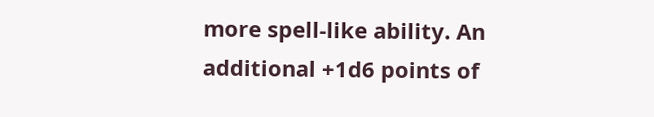more spell-like ability. An additional +1d6 points of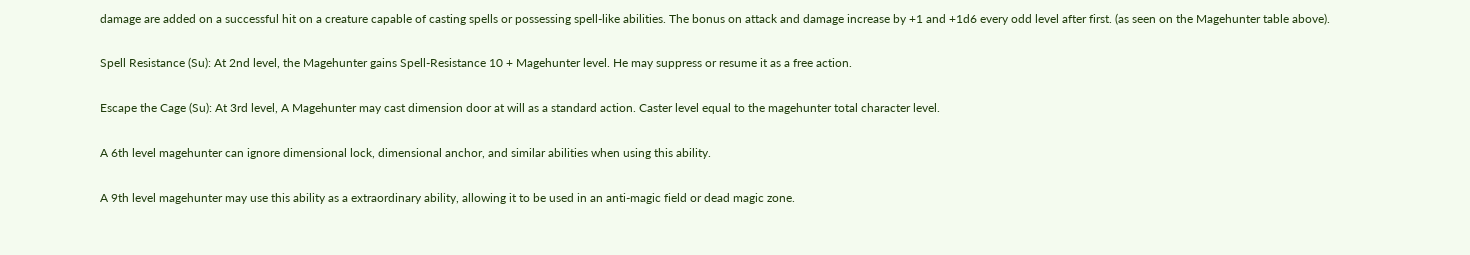damage are added on a successful hit on a creature capable of casting spells or possessing spell-like abilities. The bonus on attack and damage increase by +1 and +1d6 every odd level after first. (as seen on the Magehunter table above).

Spell Resistance (Su): At 2nd level, the Magehunter gains Spell-Resistance 10 + Magehunter level. He may suppress or resume it as a free action.

Escape the Cage (Su): At 3rd level, A Magehunter may cast dimension door at will as a standard action. Caster level equal to the magehunter total character level.

A 6th level magehunter can ignore dimensional lock, dimensional anchor, and similar abilities when using this ability.

A 9th level magehunter may use this ability as a extraordinary ability, allowing it to be used in an anti-magic field or dead magic zone.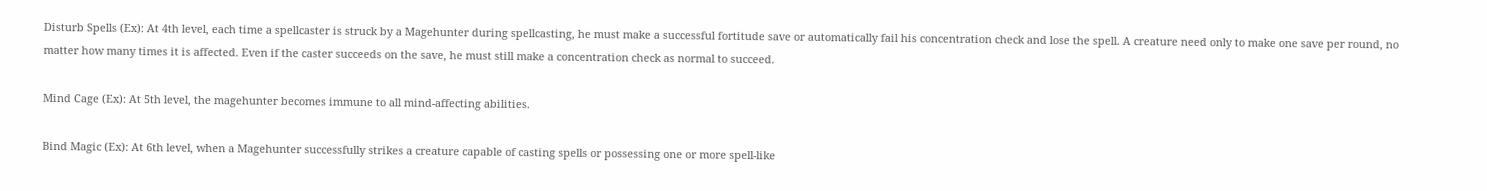Disturb Spells (Ex): At 4th level, each time a spellcaster is struck by a Magehunter during spellcasting, he must make a successful fortitude save or automatically fail his concentration check and lose the spell. A creature need only to make one save per round, no matter how many times it is affected. Even if the caster succeeds on the save, he must still make a concentration check as normal to succeed.

Mind Cage (Ex): At 5th level, the magehunter becomes immune to all mind-affecting abilities.

Bind Magic (Ex): At 6th level, when a Magehunter successfully strikes a creature capable of casting spells or possessing one or more spell-like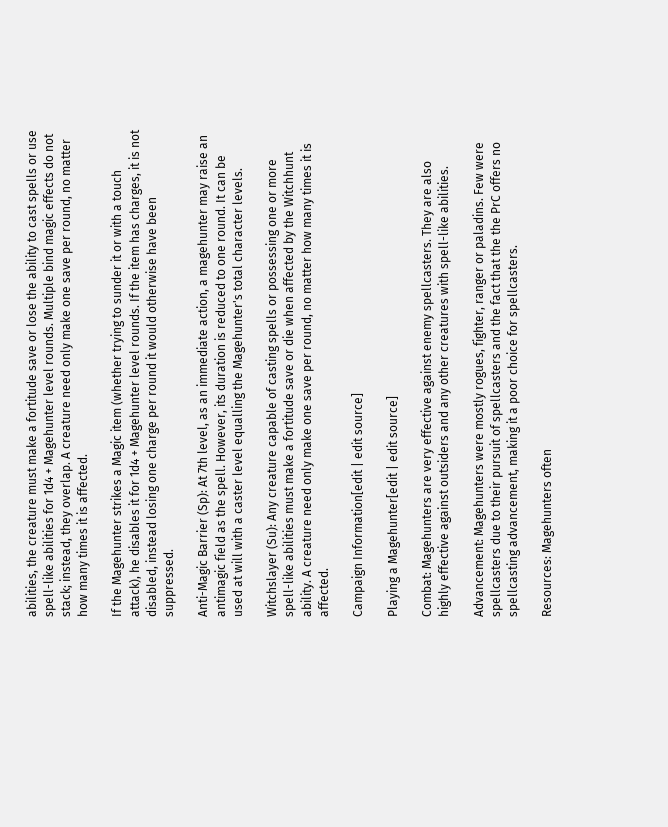abilities, the creature must make a fortitude save or lose the ability to cast spells or use spell-like abilities for 1d4 + Magehunter level rounds. Multiple bind magic effects do not stack; instead, they overlap. A creature need only make one save per round, no matter how many times it is affected.

If the Magehunter strikes a Magic item (whether trying to sunder it or with a touch attack), he disables it for 1d4 + Magehunter level rounds. If the item has charges, it is not disabled, instead losing one charge per round it would otherwise have been suppressed.

Anti-Magic Barrier (Sp): At 7th level, as an immediate action, a magehunter may raise an antimagic field as the spell. However, its duration is reduced to one round. It can be used at will with a caster level equalling the Magehunter's total character levels.

Witchslayer (Su): Any creature capable of casting spells or possessing one or more spell-like abilities must make a fortitude save or die when affected by the Witchhunt ability. A creature need only make one save per round, no matter how many times it is affected.

Campaign Information[edit | edit source]

Playing a Magehunter[edit | edit source]

Combat: Magehunters are very effective against enemy spellcasters. They are also highly effective against outsiders and any other creatures with spell-like abilities.

Advancement: Magehunters were mostly rogues, fighter, ranger or paladins. Few were spellcasters due to their pursuit of spellcasters and the fact that the the PrC offers no spellcasting advancement, making it a poor choice for spellcasters.

Resources: Magehunters often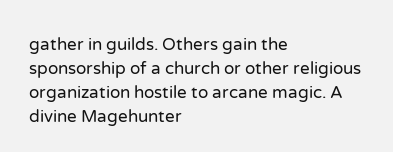gather in guilds. Others gain the sponsorship of a church or other religious organization hostile to arcane magic. A divine Magehunter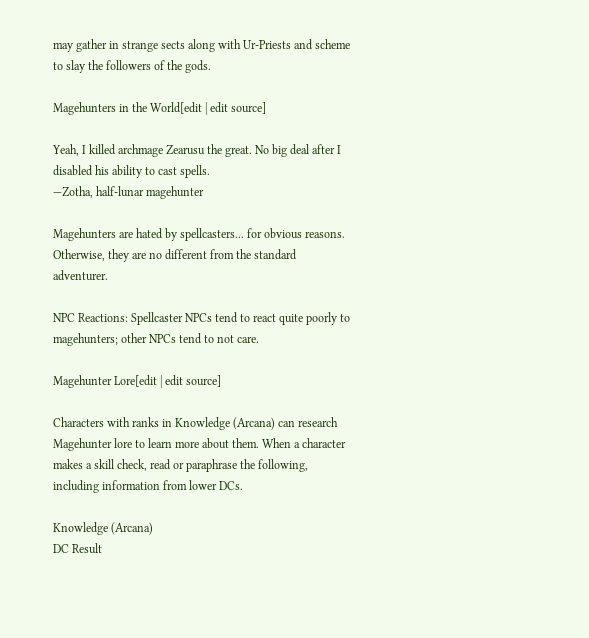may gather in strange sects along with Ur-Priests and scheme to slay the followers of the gods.

Magehunters in the World[edit | edit source]

Yeah, I killed archmage Zearusu the great. No big deal after I disabled his ability to cast spells.
—Zotha, half-lunar magehunter

Magehunters are hated by spellcasters... for obvious reasons. Otherwise, they are no different from the standard adventurer.

NPC Reactions: Spellcaster NPCs tend to react quite poorly to magehunters; other NPCs tend to not care.

Magehunter Lore[edit | edit source]

Characters with ranks in Knowledge (Arcana) can research Magehunter lore to learn more about them. When a character makes a skill check, read or paraphrase the following, including information from lower DCs.

Knowledge (Arcana)
DC Result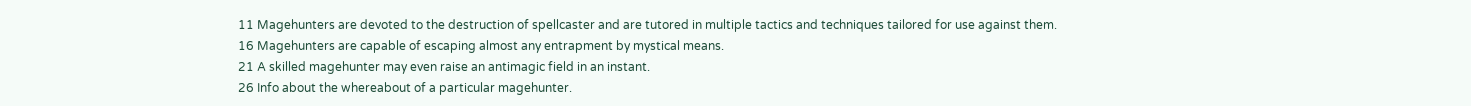11 Magehunters are devoted to the destruction of spellcaster and are tutored in multiple tactics and techniques tailored for use against them.
16 Magehunters are capable of escaping almost any entrapment by mystical means.
21 A skilled magehunter may even raise an antimagic field in an instant.
26 Info about the whereabout of a particular magehunter.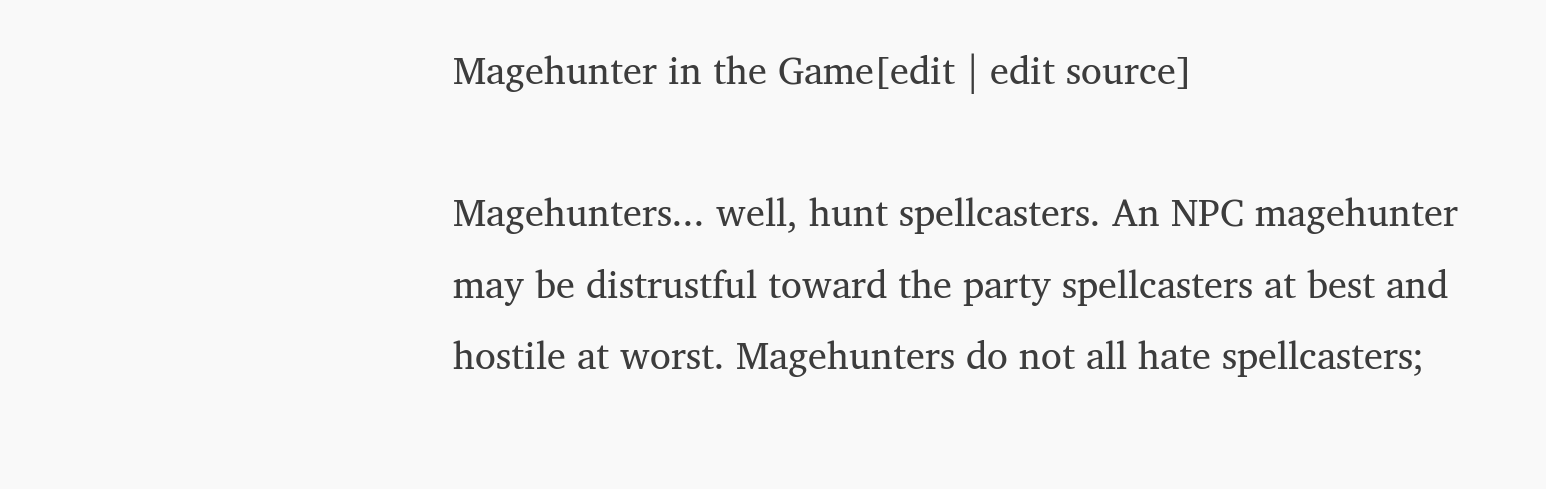Magehunter in the Game[edit | edit source]

Magehunters... well, hunt spellcasters. An NPC magehunter may be distrustful toward the party spellcasters at best and hostile at worst. Magehunters do not all hate spellcasters;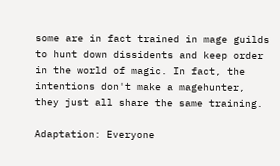some are in fact trained in mage guilds to hunt down dissidents and keep order in the world of magic. In fact, the intentions don't make a magehunter, they just all share the same training.

Adaptation: Everyone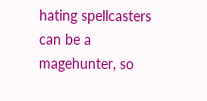hating spellcasters can be a magehunter, so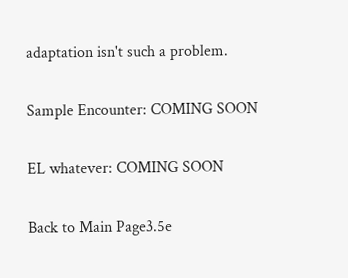adaptation isn't such a problem.

Sample Encounter: COMING SOON

EL whatever: COMING SOON

Back to Main Page3.5e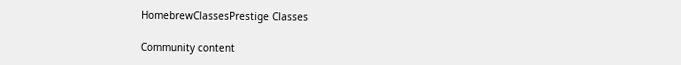HomebrewClassesPrestige Classes

Community content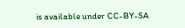is available under CC-BY-SA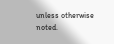unless otherwise noted.